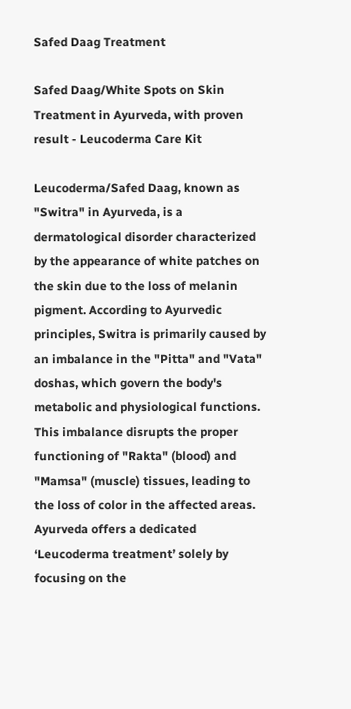Safed Daag Treatment

Safed Daag/White Spots on Skin Treatment in Ayurveda, with proven result - Leucoderma Care Kit

Leucoderma/Safed Daag, known as "Switra" in Ayurveda, is a dermatological disorder characterized by the appearance of white patches on the skin due to the loss of melanin pigment. According to Ayurvedic principles, Switra is primarily caused by an imbalance in the "Pitta" and "Vata" doshas, which govern the body's metabolic and physiological functions. This imbalance disrupts the proper functioning of "Rakta" (blood) and "Mamsa" (muscle) tissues, leading to the loss of color in the affected areas. Ayurveda offers a dedicated ‘Leucoderma treatment’ solely by focusing on the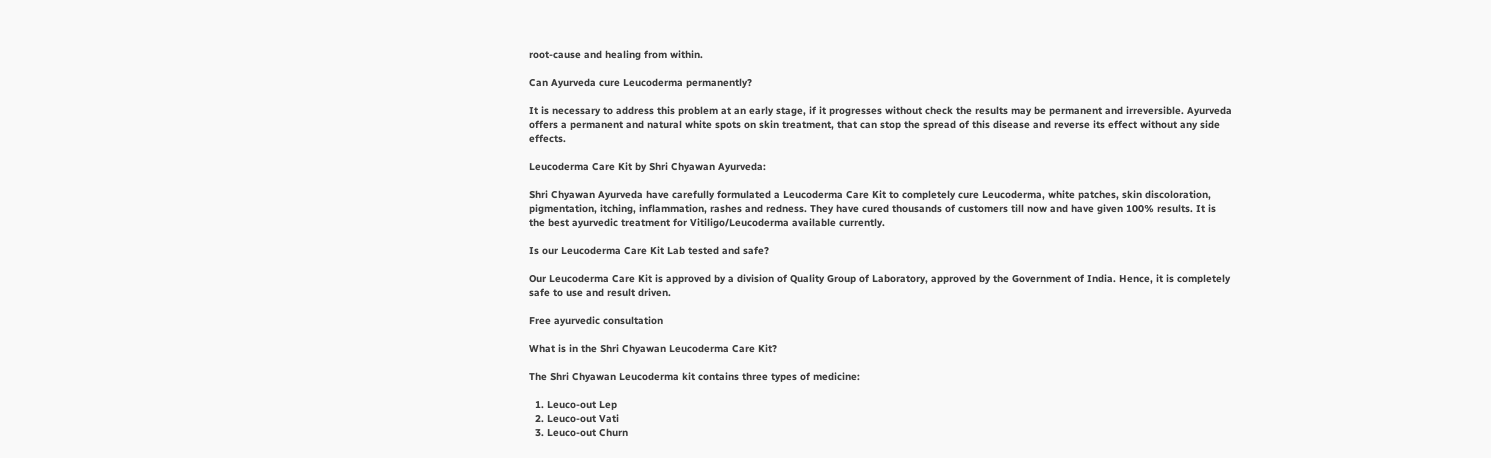root-cause and healing from within.

Can Ayurveda cure Leucoderma permanently?

It is necessary to address this problem at an early stage, if it progresses without check the results may be permanent and irreversible. Ayurveda offers a permanent and natural white spots on skin treatment, that can stop the spread of this disease and reverse its effect without any side effects.

Leucoderma Care Kit by Shri Chyawan Ayurveda:

Shri Chyawan Ayurveda have carefully formulated a Leucoderma Care Kit to completely cure Leucoderma, white patches, skin discoloration, pigmentation, itching, inflammation, rashes and redness. They have cured thousands of customers till now and have given 100% results. It is the best ayurvedic treatment for Vitiligo/Leucoderma available currently.

Is our Leucoderma Care Kit Lab tested and safe?

Our Leucoderma Care Kit is approved by a division of Quality Group of Laboratory, approved by the Government of India. Hence, it is completely safe to use and result driven.

Free ayurvedic consultation

What is in the Shri Chyawan Leucoderma Care Kit?

The Shri Chyawan Leucoderma kit contains three types of medicine:

  1. Leuco-out Lep
  2. Leuco-out Vati
  3. Leuco-out Churn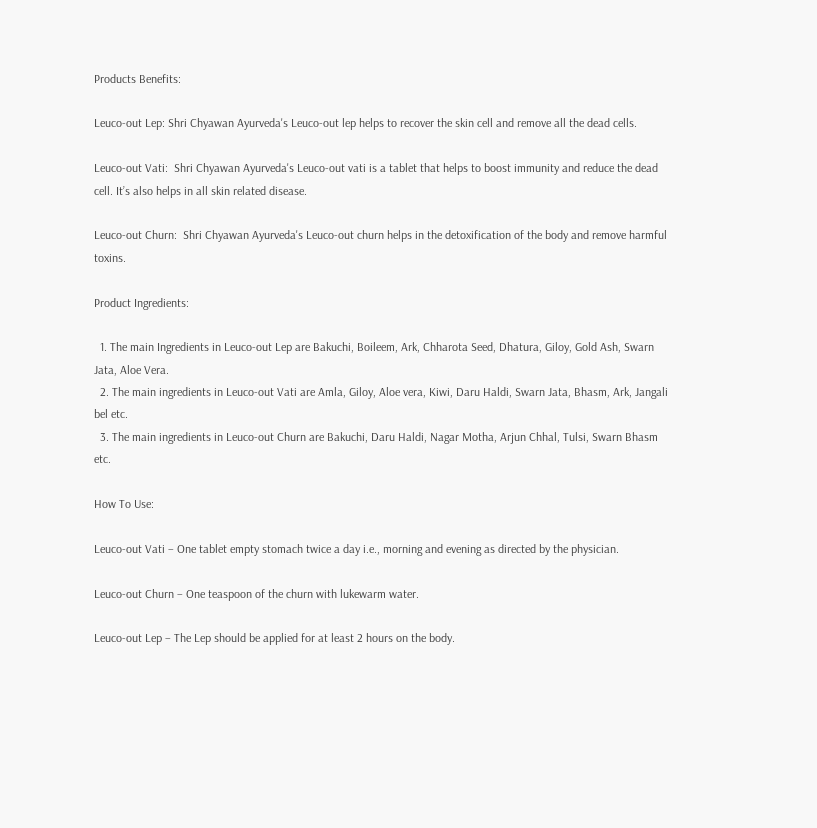Products Benefits:

Leuco-out Lep: Shri Chyawan Ayurveda's Leuco-out lep helps to recover the skin cell and remove all the dead cells.

Leuco-out Vati:  Shri Chyawan Ayurveda's Leuco-out vati is a tablet that helps to boost immunity and reduce the dead cell. It’s also helps in all skin related disease.

Leuco-out Churn:  Shri Chyawan Ayurveda's Leuco-out churn helps in the detoxification of the body and remove harmful toxins.

Product Ingredients:

  1. The main Ingredients in Leuco-out Lep are Bakuchi, Boileem, Ark, Chharota Seed, Dhatura, Giloy, Gold Ash, Swarn Jata, Aloe Vera.
  2. The main ingredients in Leuco-out Vati are Amla, Giloy, Aloe vera, Kiwi, Daru Haldi, Swarn Jata, Bhasm, Ark, Jangali bel etc.
  3. The main ingredients in Leuco-out Churn are Bakuchi, Daru Haldi, Nagar Motha, Arjun Chhal, Tulsi, Swarn Bhasm etc.

How To Use:

Leuco-out Vati – One tablet empty stomach twice a day i.e., morning and evening as directed by the physician.

Leuco-out Churn – One teaspoon of the churn with lukewarm water.

Leuco-out Lep – The Lep should be applied for at least 2 hours on the body.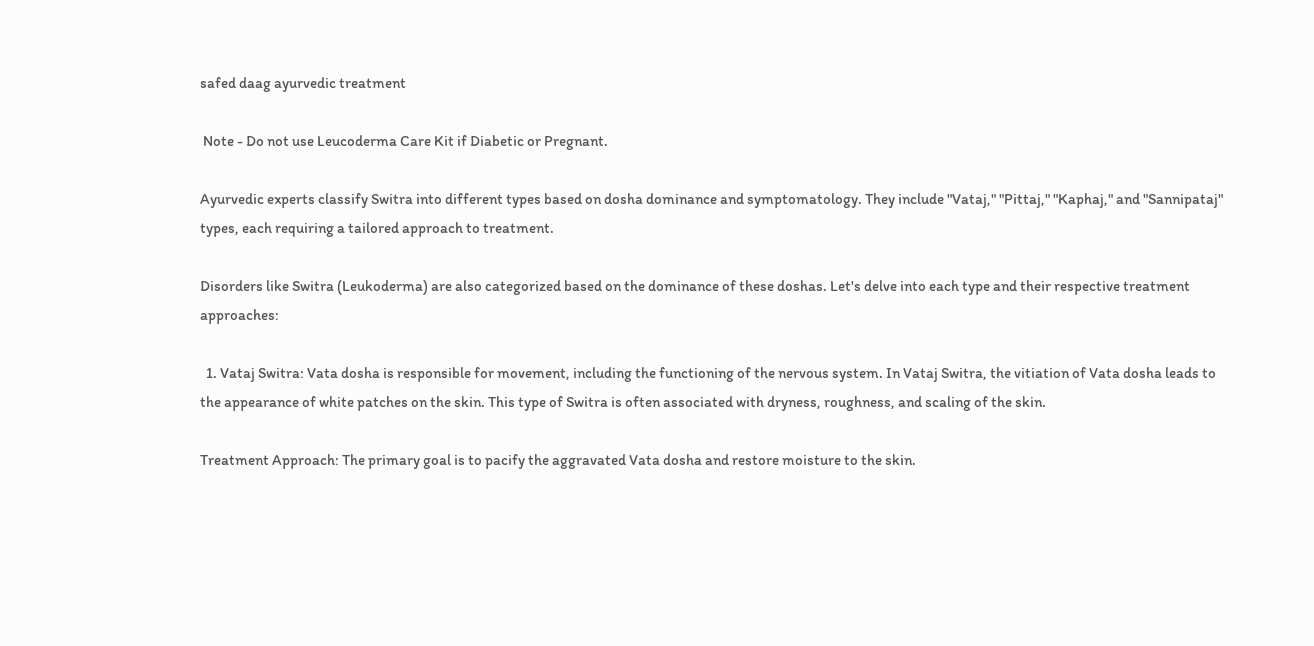safed daag ayurvedic treatment

 Note - Do not use Leucoderma Care Kit if Diabetic or Pregnant.

Ayurvedic experts classify Switra into different types based on dosha dominance and symptomatology. They include "Vataj," "Pittaj," "Kaphaj," and "Sannipataj" types, each requiring a tailored approach to treatment.

Disorders like Switra (Leukoderma) are also categorized based on the dominance of these doshas. Let's delve into each type and their respective treatment approaches:

  1. Vataj Switra: Vata dosha is responsible for movement, including the functioning of the nervous system. In Vataj Switra, the vitiation of Vata dosha leads to the appearance of white patches on the skin. This type of Switra is often associated with dryness, roughness, and scaling of the skin.

Treatment Approach: The primary goal is to pacify the aggravated Vata dosha and restore moisture to the skin.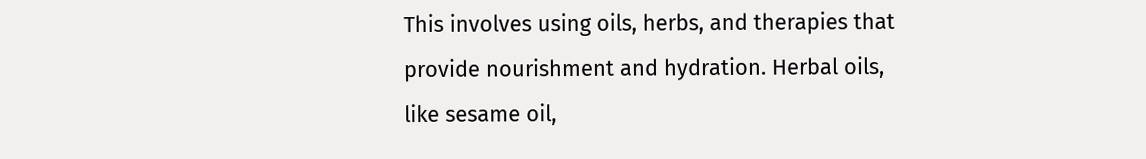This involves using oils, herbs, and therapies that provide nourishment and hydration. Herbal oils, like sesame oil,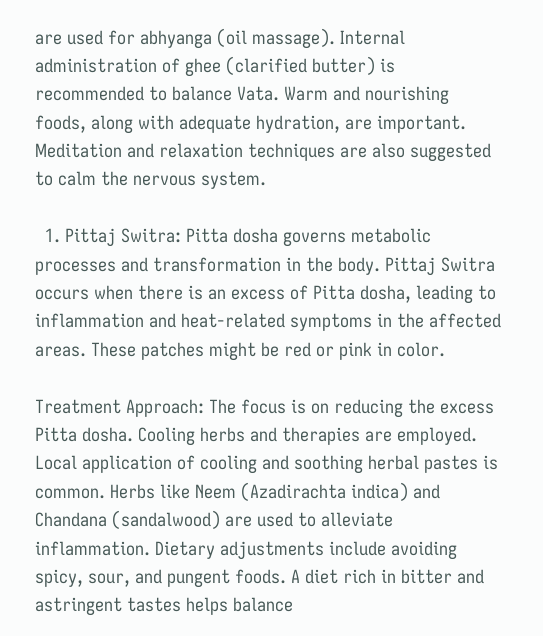are used for abhyanga (oil massage). Internal administration of ghee (clarified butter) is recommended to balance Vata. Warm and nourishing foods, along with adequate hydration, are important. Meditation and relaxation techniques are also suggested to calm the nervous system.

  1. Pittaj Switra: Pitta dosha governs metabolic processes and transformation in the body. Pittaj Switra occurs when there is an excess of Pitta dosha, leading to inflammation and heat-related symptoms in the affected areas. These patches might be red or pink in color.

Treatment Approach: The focus is on reducing the excess Pitta dosha. Cooling herbs and therapies are employed. Local application of cooling and soothing herbal pastes is common. Herbs like Neem (Azadirachta indica) and Chandana (sandalwood) are used to alleviate inflammation. Dietary adjustments include avoiding spicy, sour, and pungent foods. A diet rich in bitter and astringent tastes helps balance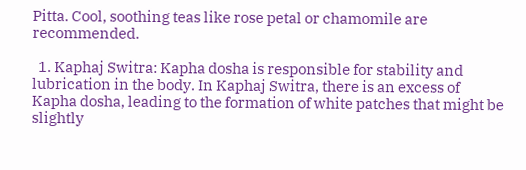Pitta. Cool, soothing teas like rose petal or chamomile are recommended.

  1. Kaphaj Switra: Kapha dosha is responsible for stability and lubrication in the body. In Kaphaj Switra, there is an excess of Kapha dosha, leading to the formation of white patches that might be slightly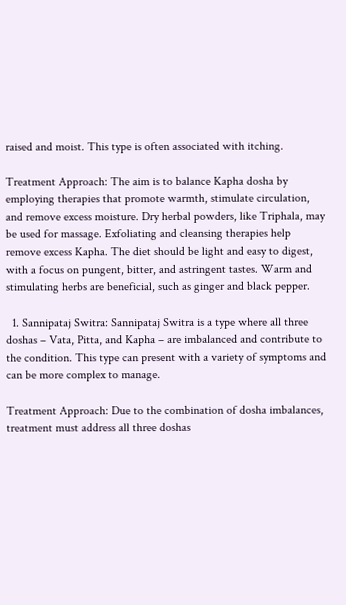raised and moist. This type is often associated with itching.

Treatment Approach: The aim is to balance Kapha dosha by employing therapies that promote warmth, stimulate circulation, and remove excess moisture. Dry herbal powders, like Triphala, may be used for massage. Exfoliating and cleansing therapies help remove excess Kapha. The diet should be light and easy to digest, with a focus on pungent, bitter, and astringent tastes. Warm and stimulating herbs are beneficial, such as ginger and black pepper.

  1. Sannipataj Switra: Sannipataj Switra is a type where all three doshas – Vata, Pitta, and Kapha – are imbalanced and contribute to the condition. This type can present with a variety of symptoms and can be more complex to manage.

Treatment Approach: Due to the combination of dosha imbalances, treatment must address all three doshas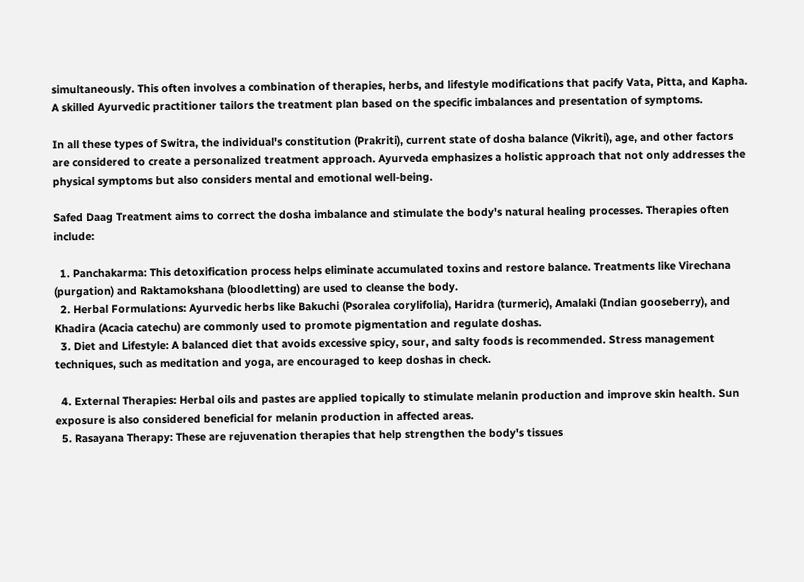simultaneously. This often involves a combination of therapies, herbs, and lifestyle modifications that pacify Vata, Pitta, and Kapha. A skilled Ayurvedic practitioner tailors the treatment plan based on the specific imbalances and presentation of symptoms.

In all these types of Switra, the individual's constitution (Prakriti), current state of dosha balance (Vikriti), age, and other factors are considered to create a personalized treatment approach. Ayurveda emphasizes a holistic approach that not only addresses the physical symptoms but also considers mental and emotional well-being.

Safed Daag Treatment aims to correct the dosha imbalance and stimulate the body's natural healing processes. Therapies often include:

  1. Panchakarma: This detoxification process helps eliminate accumulated toxins and restore balance. Treatments like Virechana (purgation) and Raktamokshana (bloodletting) are used to cleanse the body.
  2. Herbal Formulations: Ayurvedic herbs like Bakuchi (Psoralea corylifolia), Haridra (turmeric), Amalaki (Indian gooseberry), and Khadira (Acacia catechu) are commonly used to promote pigmentation and regulate doshas.
  3. Diet and Lifestyle: A balanced diet that avoids excessive spicy, sour, and salty foods is recommended. Stress management techniques, such as meditation and yoga, are encouraged to keep doshas in check.

  4. External Therapies: Herbal oils and pastes are applied topically to stimulate melanin production and improve skin health. Sun exposure is also considered beneficial for melanin production in affected areas.
  5. Rasayana Therapy: These are rejuvenation therapies that help strengthen the body's tissues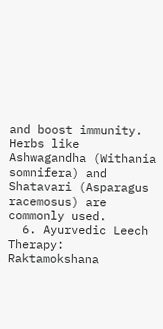and boost immunity. Herbs like Ashwagandha (Withania somnifera) and Shatavari (Asparagus racemosus) are commonly used.
  6. Ayurvedic Leech Therapy: Raktamokshana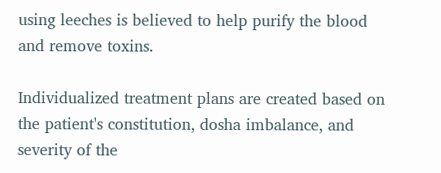using leeches is believed to help purify the blood and remove toxins.

Individualized treatment plans are created based on the patient's constitution, dosha imbalance, and severity of the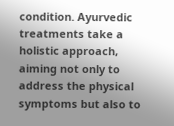condition. Ayurvedic treatments take a holistic approach, aiming not only to address the physical symptoms but also to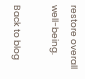restore overall well-being.

Back to blog